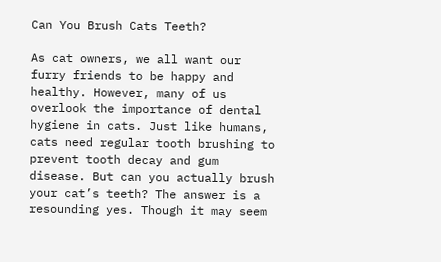Can You Brush Cats Teeth?

As cat owners, we all want our furry friends to be happy and healthy. However, many of us overlook the importance of dental hygiene in cats. Just like humans, cats need regular tooth brushing to prevent tooth decay and gum disease. But can you actually brush your cat’s teeth? The answer is a resounding yes. Though it may seem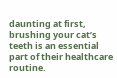daunting at first, brushing your cat’s teeth is an essential part of their healthcare routine.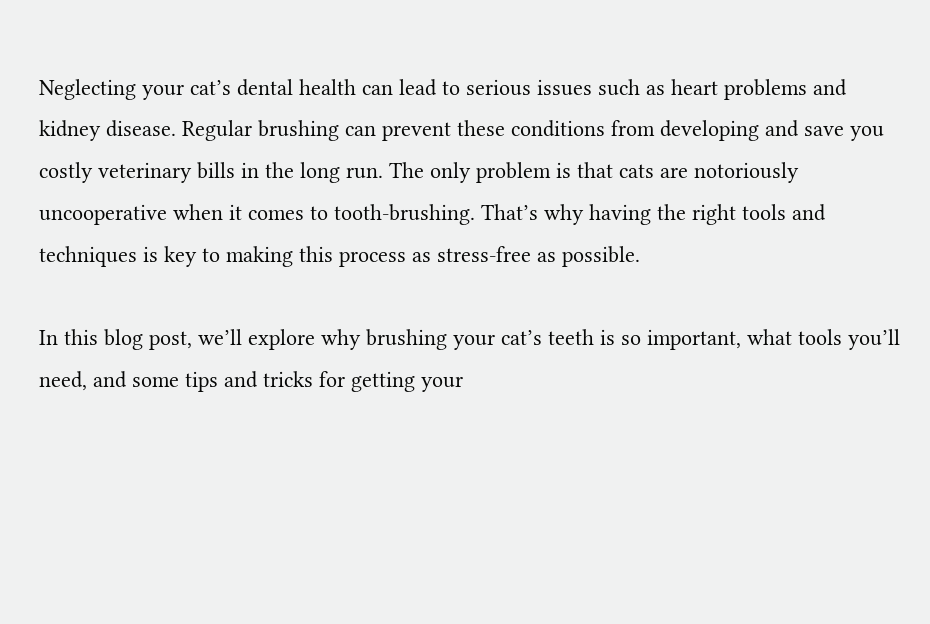Neglecting your cat’s dental health can lead to serious issues such as heart problems and kidney disease. Regular brushing can prevent these conditions from developing and save you costly veterinary bills in the long run. The only problem is that cats are notoriously uncooperative when it comes to tooth-brushing. That’s why having the right tools and techniques is key to making this process as stress-free as possible.

In this blog post, we’ll explore why brushing your cat’s teeth is so important, what tools you’ll need, and some tips and tricks for getting your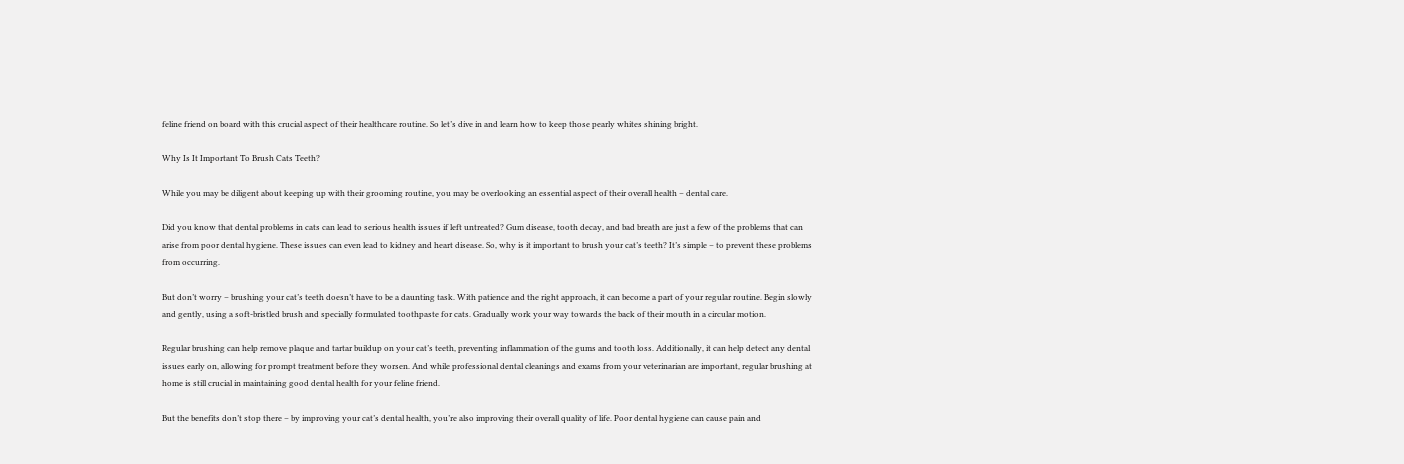feline friend on board with this crucial aspect of their healthcare routine. So let’s dive in and learn how to keep those pearly whites shining bright.

Why Is It Important To Brush Cats Teeth?

While you may be diligent about keeping up with their grooming routine, you may be overlooking an essential aspect of their overall health – dental care.

Did you know that dental problems in cats can lead to serious health issues if left untreated? Gum disease, tooth decay, and bad breath are just a few of the problems that can arise from poor dental hygiene. These issues can even lead to kidney and heart disease. So, why is it important to brush your cat’s teeth? It’s simple – to prevent these problems from occurring.

But don’t worry – brushing your cat’s teeth doesn’t have to be a daunting task. With patience and the right approach, it can become a part of your regular routine. Begin slowly and gently, using a soft-bristled brush and specially formulated toothpaste for cats. Gradually work your way towards the back of their mouth in a circular motion.

Regular brushing can help remove plaque and tartar buildup on your cat’s teeth, preventing inflammation of the gums and tooth loss. Additionally, it can help detect any dental issues early on, allowing for prompt treatment before they worsen. And while professional dental cleanings and exams from your veterinarian are important, regular brushing at home is still crucial in maintaining good dental health for your feline friend.

But the benefits don’t stop there – by improving your cat’s dental health, you’re also improving their overall quality of life. Poor dental hygiene can cause pain and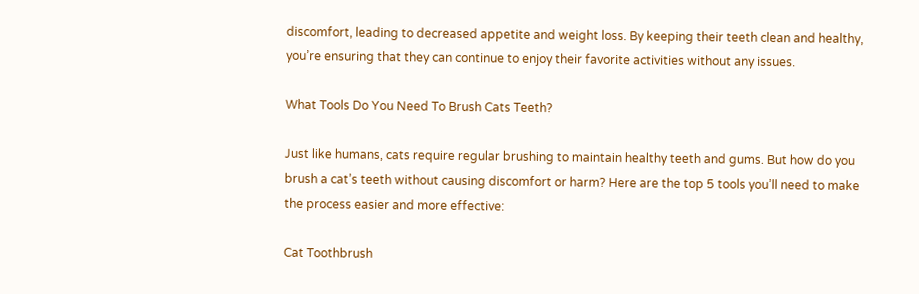discomfort, leading to decreased appetite and weight loss. By keeping their teeth clean and healthy, you’re ensuring that they can continue to enjoy their favorite activities without any issues.

What Tools Do You Need To Brush Cats Teeth?

Just like humans, cats require regular brushing to maintain healthy teeth and gums. But how do you brush a cat’s teeth without causing discomfort or harm? Here are the top 5 tools you’ll need to make the process easier and more effective:

Cat Toothbrush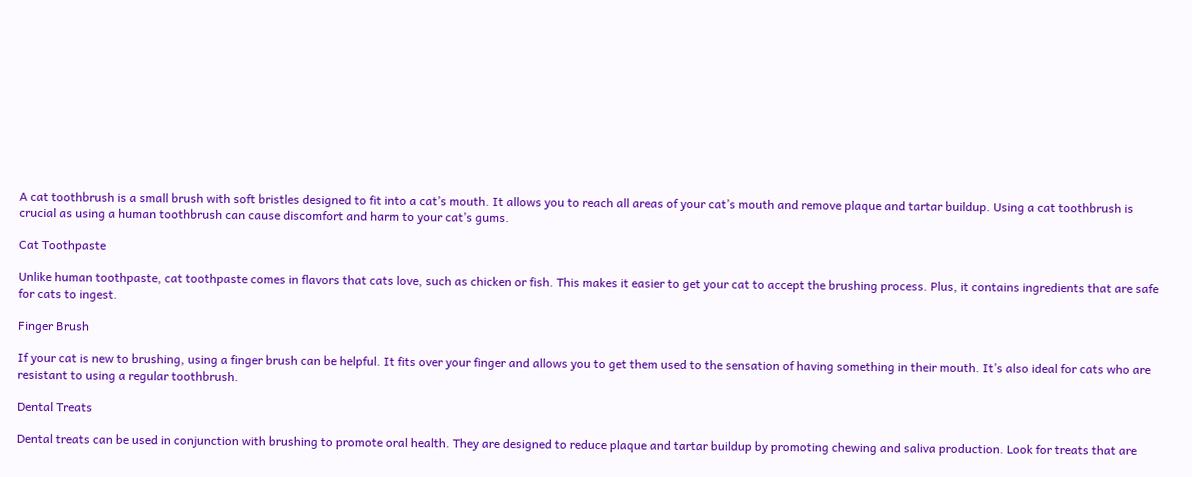A cat toothbrush is a small brush with soft bristles designed to fit into a cat’s mouth. It allows you to reach all areas of your cat’s mouth and remove plaque and tartar buildup. Using a cat toothbrush is crucial as using a human toothbrush can cause discomfort and harm to your cat’s gums.

Cat Toothpaste

Unlike human toothpaste, cat toothpaste comes in flavors that cats love, such as chicken or fish. This makes it easier to get your cat to accept the brushing process. Plus, it contains ingredients that are safe for cats to ingest.

Finger Brush

If your cat is new to brushing, using a finger brush can be helpful. It fits over your finger and allows you to get them used to the sensation of having something in their mouth. It’s also ideal for cats who are resistant to using a regular toothbrush.

Dental Treats

Dental treats can be used in conjunction with brushing to promote oral health. They are designed to reduce plaque and tartar buildup by promoting chewing and saliva production. Look for treats that are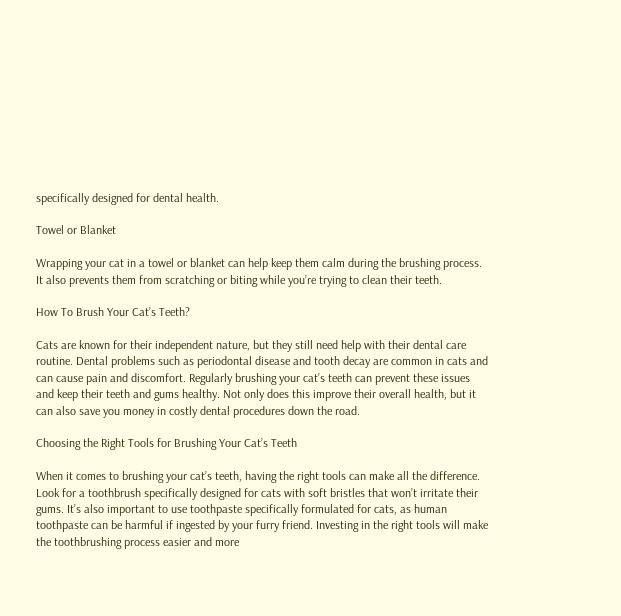specifically designed for dental health.

Towel or Blanket

Wrapping your cat in a towel or blanket can help keep them calm during the brushing process. It also prevents them from scratching or biting while you’re trying to clean their teeth.

How To Brush Your Cat’s Teeth?

Cats are known for their independent nature, but they still need help with their dental care routine. Dental problems such as periodontal disease and tooth decay are common in cats and can cause pain and discomfort. Regularly brushing your cat’s teeth can prevent these issues and keep their teeth and gums healthy. Not only does this improve their overall health, but it can also save you money in costly dental procedures down the road.

Choosing the Right Tools for Brushing Your Cat’s Teeth

When it comes to brushing your cat’s teeth, having the right tools can make all the difference. Look for a toothbrush specifically designed for cats with soft bristles that won’t irritate their gums. It’s also important to use toothpaste specifically formulated for cats, as human toothpaste can be harmful if ingested by your furry friend. Investing in the right tools will make the toothbrushing process easier and more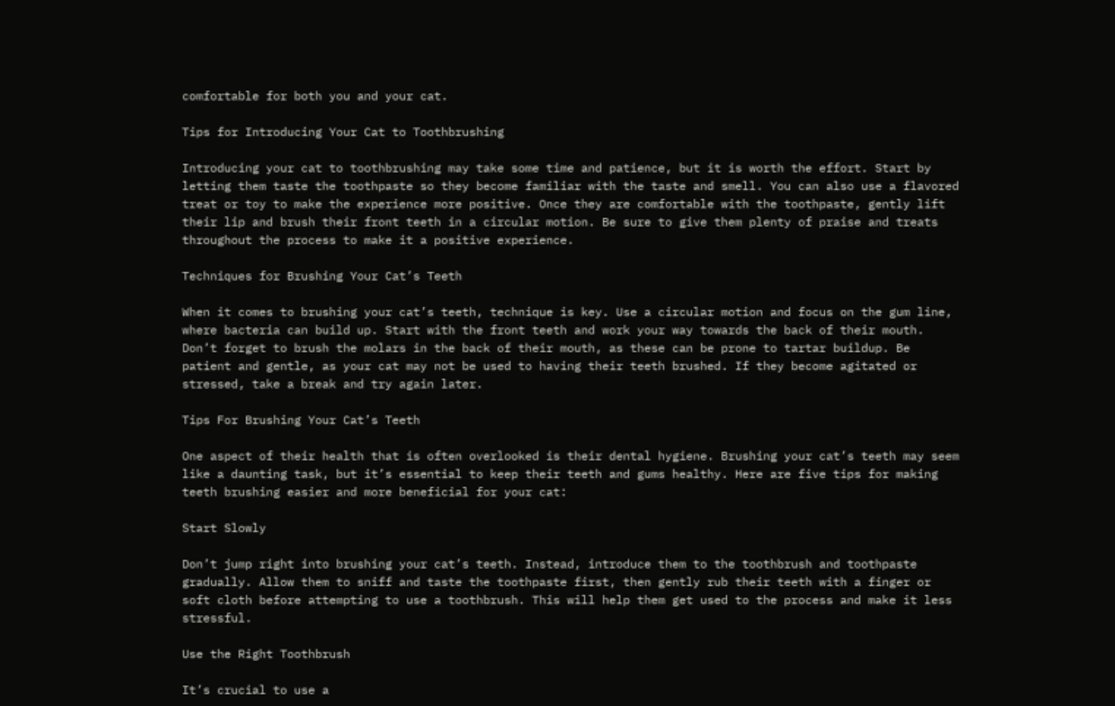comfortable for both you and your cat.

Tips for Introducing Your Cat to Toothbrushing

Introducing your cat to toothbrushing may take some time and patience, but it is worth the effort. Start by letting them taste the toothpaste so they become familiar with the taste and smell. You can also use a flavored treat or toy to make the experience more positive. Once they are comfortable with the toothpaste, gently lift their lip and brush their front teeth in a circular motion. Be sure to give them plenty of praise and treats throughout the process to make it a positive experience.

Techniques for Brushing Your Cat’s Teeth

When it comes to brushing your cat’s teeth, technique is key. Use a circular motion and focus on the gum line, where bacteria can build up. Start with the front teeth and work your way towards the back of their mouth. Don’t forget to brush the molars in the back of their mouth, as these can be prone to tartar buildup. Be patient and gentle, as your cat may not be used to having their teeth brushed. If they become agitated or stressed, take a break and try again later.

Tips For Brushing Your Cat’s Teeth

One aspect of their health that is often overlooked is their dental hygiene. Brushing your cat’s teeth may seem like a daunting task, but it’s essential to keep their teeth and gums healthy. Here are five tips for making teeth brushing easier and more beneficial for your cat:

Start Slowly

Don’t jump right into brushing your cat’s teeth. Instead, introduce them to the toothbrush and toothpaste gradually. Allow them to sniff and taste the toothpaste first, then gently rub their teeth with a finger or soft cloth before attempting to use a toothbrush. This will help them get used to the process and make it less stressful.

Use the Right Toothbrush

It’s crucial to use a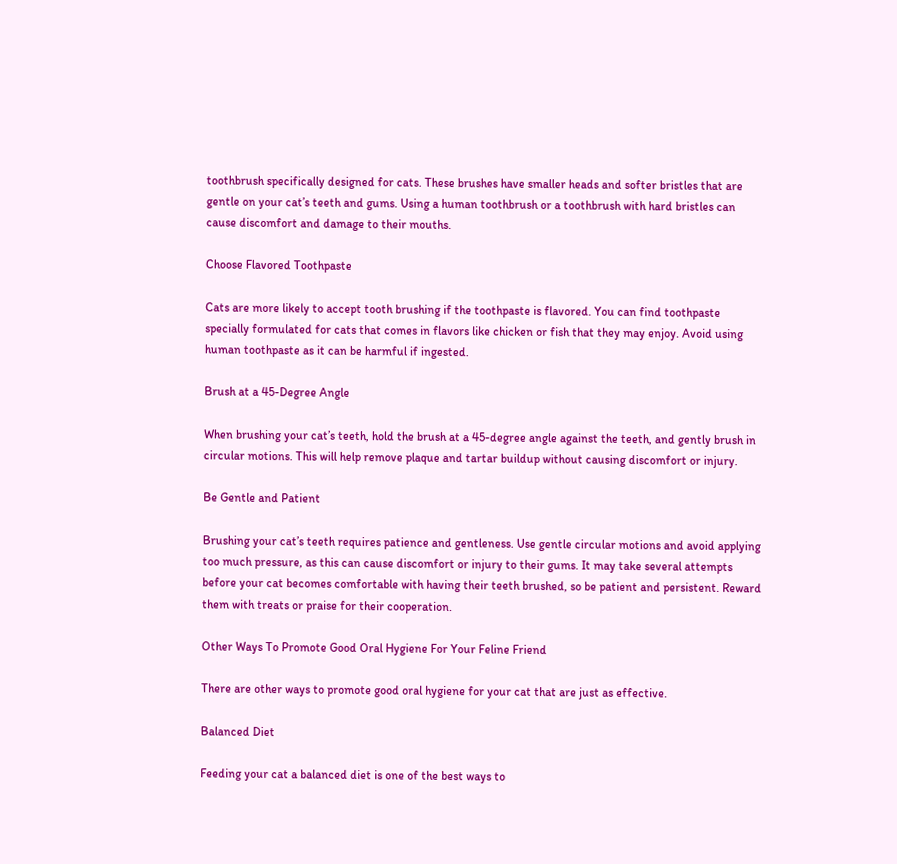toothbrush specifically designed for cats. These brushes have smaller heads and softer bristles that are gentle on your cat’s teeth and gums. Using a human toothbrush or a toothbrush with hard bristles can cause discomfort and damage to their mouths.

Choose Flavored Toothpaste

Cats are more likely to accept tooth brushing if the toothpaste is flavored. You can find toothpaste specially formulated for cats that comes in flavors like chicken or fish that they may enjoy. Avoid using human toothpaste as it can be harmful if ingested.

Brush at a 45-Degree Angle

When brushing your cat’s teeth, hold the brush at a 45-degree angle against the teeth, and gently brush in circular motions. This will help remove plaque and tartar buildup without causing discomfort or injury.

Be Gentle and Patient

Brushing your cat’s teeth requires patience and gentleness. Use gentle circular motions and avoid applying too much pressure, as this can cause discomfort or injury to their gums. It may take several attempts before your cat becomes comfortable with having their teeth brushed, so be patient and persistent. Reward them with treats or praise for their cooperation.

Other Ways To Promote Good Oral Hygiene For Your Feline Friend

There are other ways to promote good oral hygiene for your cat that are just as effective.

Balanced Diet

Feeding your cat a balanced diet is one of the best ways to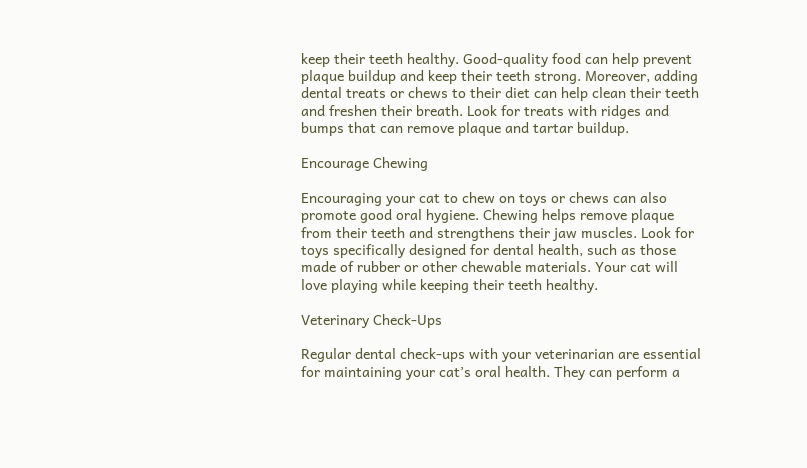keep their teeth healthy. Good-quality food can help prevent plaque buildup and keep their teeth strong. Moreover, adding dental treats or chews to their diet can help clean their teeth and freshen their breath. Look for treats with ridges and bumps that can remove plaque and tartar buildup.

Encourage Chewing

Encouraging your cat to chew on toys or chews can also promote good oral hygiene. Chewing helps remove plaque from their teeth and strengthens their jaw muscles. Look for toys specifically designed for dental health, such as those made of rubber or other chewable materials. Your cat will love playing while keeping their teeth healthy.

Veterinary Check-Ups

Regular dental check-ups with your veterinarian are essential for maintaining your cat’s oral health. They can perform a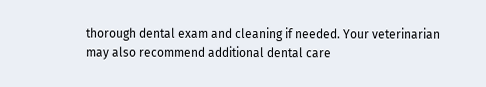thorough dental exam and cleaning if needed. Your veterinarian may also recommend additional dental care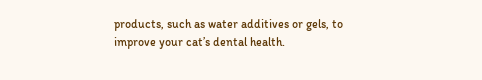products, such as water additives or gels, to improve your cat’s dental health.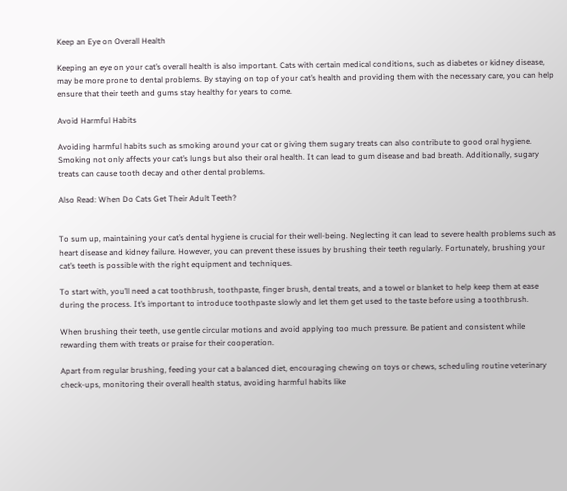Keep an Eye on Overall Health

Keeping an eye on your cat’s overall health is also important. Cats with certain medical conditions, such as diabetes or kidney disease, may be more prone to dental problems. By staying on top of your cat’s health and providing them with the necessary care, you can help ensure that their teeth and gums stay healthy for years to come.

Avoid Harmful Habits

Avoiding harmful habits such as smoking around your cat or giving them sugary treats can also contribute to good oral hygiene. Smoking not only affects your cat’s lungs but also their oral health. It can lead to gum disease and bad breath. Additionally, sugary treats can cause tooth decay and other dental problems.

Also Read: When Do Cats Get Their Adult Teeth?


To sum up, maintaining your cat’s dental hygiene is crucial for their well-being. Neglecting it can lead to severe health problems such as heart disease and kidney failure. However, you can prevent these issues by brushing their teeth regularly. Fortunately, brushing your cat’s teeth is possible with the right equipment and techniques.

To start with, you’ll need a cat toothbrush, toothpaste, finger brush, dental treats, and a towel or blanket to help keep them at ease during the process. It’s important to introduce toothpaste slowly and let them get used to the taste before using a toothbrush.

When brushing their teeth, use gentle circular motions and avoid applying too much pressure. Be patient and consistent while rewarding them with treats or praise for their cooperation.

Apart from regular brushing, feeding your cat a balanced diet, encouraging chewing on toys or chews, scheduling routine veterinary check-ups, monitoring their overall health status, avoiding harmful habits like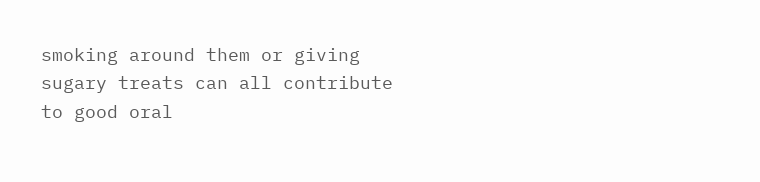smoking around them or giving sugary treats can all contribute to good oral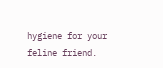hygiene for your feline friend.